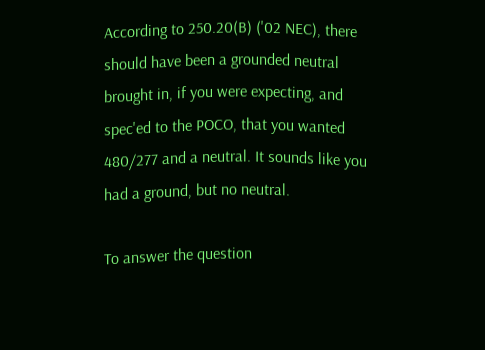According to 250.20(B) ('02 NEC), there should have been a grounded neutral brought in, if you were expecting, and spec'ed to the POCO, that you wanted 480/277 and a neutral. It sounds like you had a ground, but no neutral.

To answer the question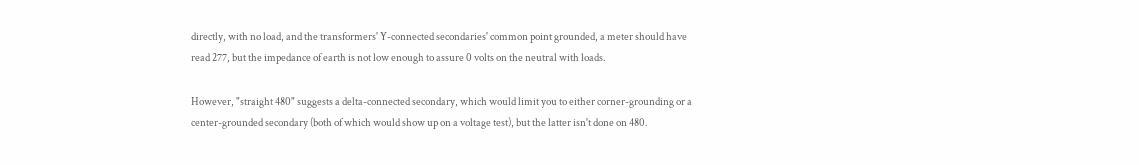directly, with no load, and the transformers' Y-connected secondaries' common point grounded, a meter should have read 277, but the impedance of earth is not low enough to assure 0 volts on the neutral with loads.

However, "straight 480" suggests a delta-connected secondary, which would limit you to either corner-grounding or a center-grounded secondary (both of which would show up on a voltage test), but the latter isn't done on 480.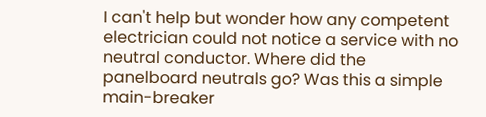I can't help but wonder how any competent electrician could not notice a service with no neutral conductor. Where did the panelboard neutrals go? Was this a simple main-breaker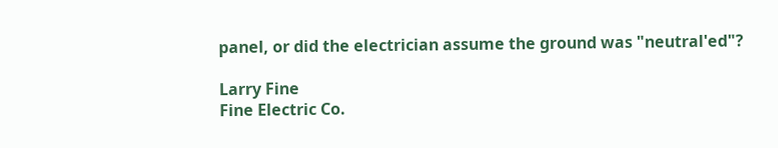panel, or did the electrician assume the ground was "neutral'ed"?

Larry Fine
Fine Electric Co.